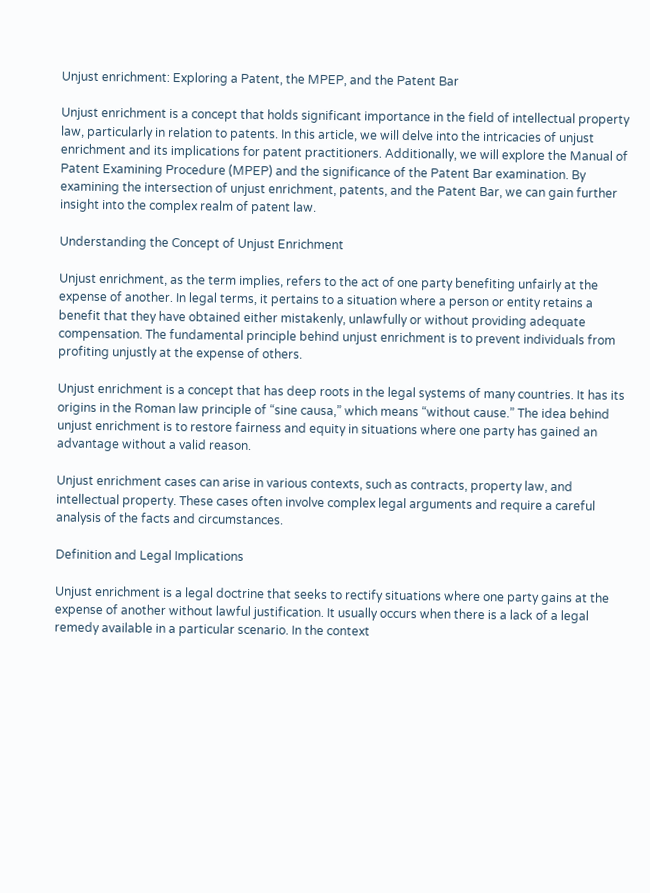Unjust enrichment: Exploring a Patent, the MPEP, and the Patent Bar

Unjust enrichment is a concept that holds significant importance in the field of intellectual property law, particularly in relation to patents. In this article, we will delve into the intricacies of unjust enrichment and its implications for patent practitioners. Additionally, we will explore the Manual of Patent Examining Procedure (MPEP) and the significance of the Patent Bar examination. By examining the intersection of unjust enrichment, patents, and the Patent Bar, we can gain further insight into the complex realm of patent law.

Understanding the Concept of Unjust Enrichment

Unjust enrichment, as the term implies, refers to the act of one party benefiting unfairly at the expense of another. In legal terms, it pertains to a situation where a person or entity retains a benefit that they have obtained either mistakenly, unlawfully or without providing adequate compensation. The fundamental principle behind unjust enrichment is to prevent individuals from profiting unjustly at the expense of others.

Unjust enrichment is a concept that has deep roots in the legal systems of many countries. It has its origins in the Roman law principle of “sine causa,” which means “without cause.” The idea behind unjust enrichment is to restore fairness and equity in situations where one party has gained an advantage without a valid reason.

Unjust enrichment cases can arise in various contexts, such as contracts, property law, and intellectual property. These cases often involve complex legal arguments and require a careful analysis of the facts and circumstances.

Definition and Legal Implications

Unjust enrichment is a legal doctrine that seeks to rectify situations where one party gains at the expense of another without lawful justification. It usually occurs when there is a lack of a legal remedy available in a particular scenario. In the context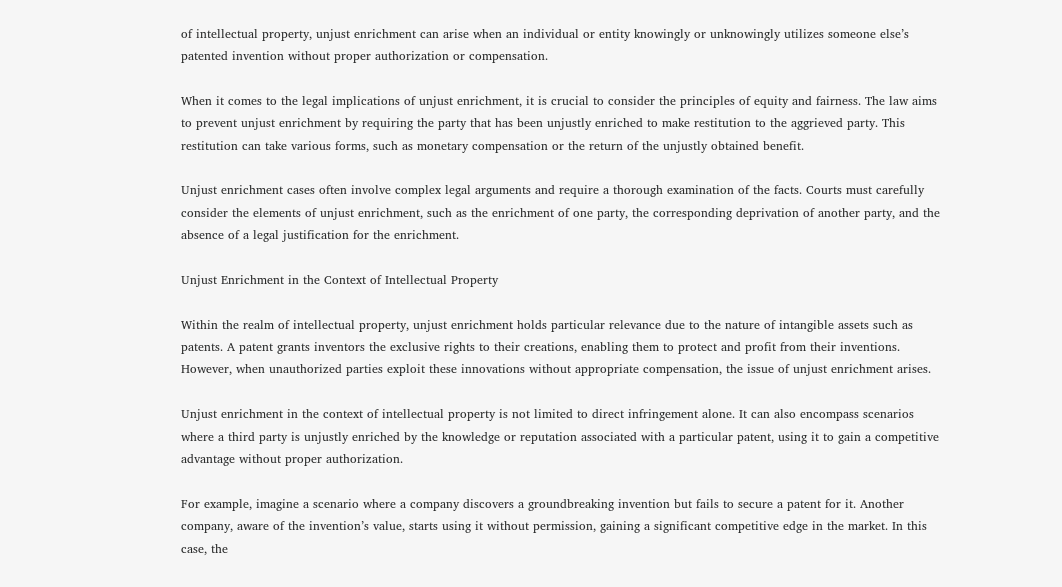of intellectual property, unjust enrichment can arise when an individual or entity knowingly or unknowingly utilizes someone else’s patented invention without proper authorization or compensation.

When it comes to the legal implications of unjust enrichment, it is crucial to consider the principles of equity and fairness. The law aims to prevent unjust enrichment by requiring the party that has been unjustly enriched to make restitution to the aggrieved party. This restitution can take various forms, such as monetary compensation or the return of the unjustly obtained benefit.

Unjust enrichment cases often involve complex legal arguments and require a thorough examination of the facts. Courts must carefully consider the elements of unjust enrichment, such as the enrichment of one party, the corresponding deprivation of another party, and the absence of a legal justification for the enrichment.

Unjust Enrichment in the Context of Intellectual Property

Within the realm of intellectual property, unjust enrichment holds particular relevance due to the nature of intangible assets such as patents. A patent grants inventors the exclusive rights to their creations, enabling them to protect and profit from their inventions. However, when unauthorized parties exploit these innovations without appropriate compensation, the issue of unjust enrichment arises.

Unjust enrichment in the context of intellectual property is not limited to direct infringement alone. It can also encompass scenarios where a third party is unjustly enriched by the knowledge or reputation associated with a particular patent, using it to gain a competitive advantage without proper authorization.

For example, imagine a scenario where a company discovers a groundbreaking invention but fails to secure a patent for it. Another company, aware of the invention’s value, starts using it without permission, gaining a significant competitive edge in the market. In this case, the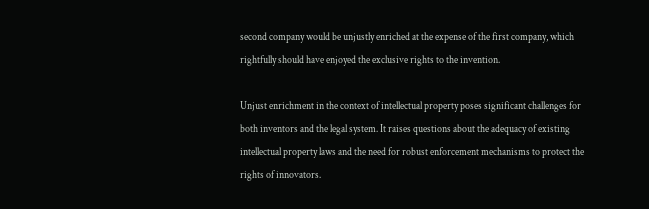second company would be unjustly enriched at the expense of the first company, which rightfully should have enjoyed the exclusive rights to the invention.

Unjust enrichment in the context of intellectual property poses significant challenges for both inventors and the legal system. It raises questions about the adequacy of existing intellectual property laws and the need for robust enforcement mechanisms to protect the rights of innovators.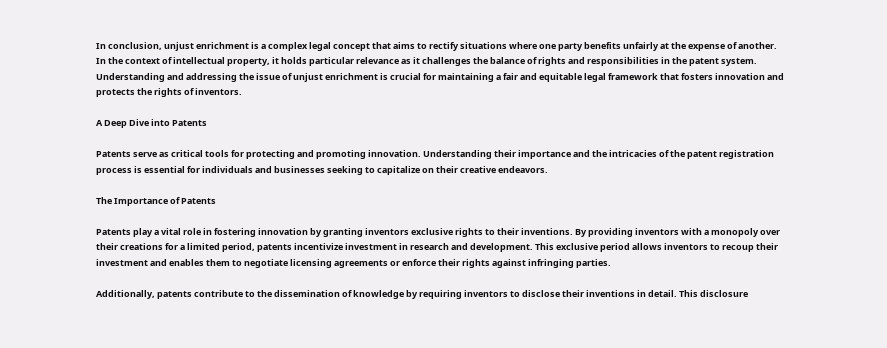In conclusion, unjust enrichment is a complex legal concept that aims to rectify situations where one party benefits unfairly at the expense of another. In the context of intellectual property, it holds particular relevance as it challenges the balance of rights and responsibilities in the patent system. Understanding and addressing the issue of unjust enrichment is crucial for maintaining a fair and equitable legal framework that fosters innovation and protects the rights of inventors.

A Deep Dive into Patents

Patents serve as critical tools for protecting and promoting innovation. Understanding their importance and the intricacies of the patent registration process is essential for individuals and businesses seeking to capitalize on their creative endeavors.

The Importance of Patents

Patents play a vital role in fostering innovation by granting inventors exclusive rights to their inventions. By providing inventors with a monopoly over their creations for a limited period, patents incentivize investment in research and development. This exclusive period allows inventors to recoup their investment and enables them to negotiate licensing agreements or enforce their rights against infringing parties.

Additionally, patents contribute to the dissemination of knowledge by requiring inventors to disclose their inventions in detail. This disclosure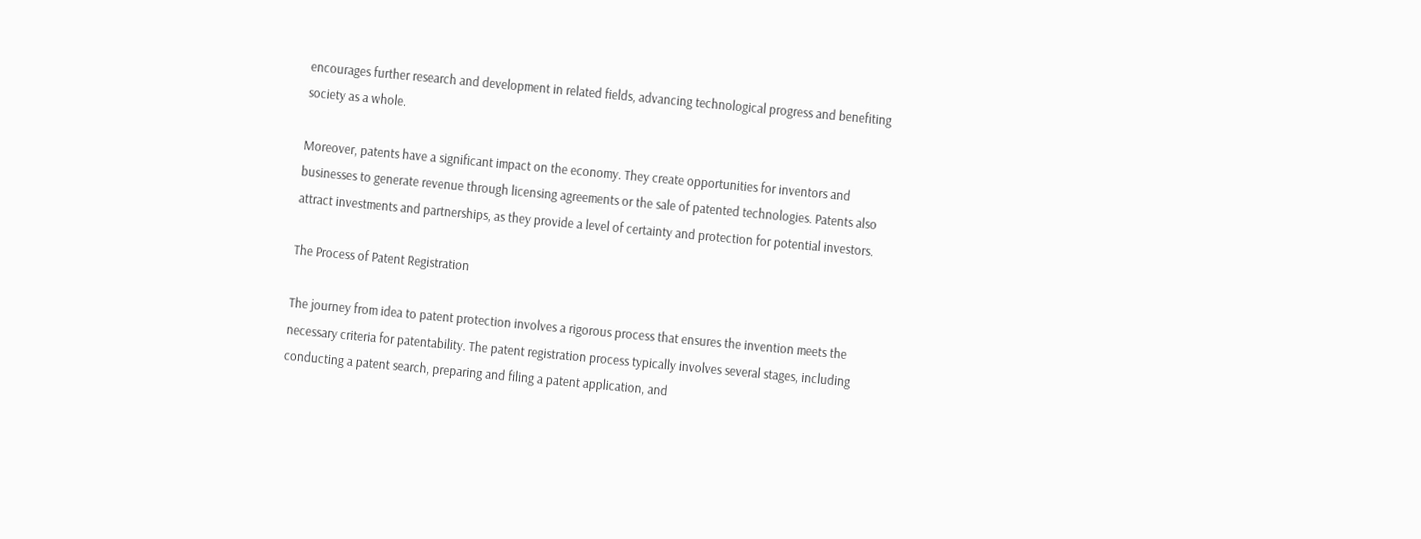encourages further research and development in related fields, advancing technological progress and benefiting society as a whole.

Moreover, patents have a significant impact on the economy. They create opportunities for inventors and businesses to generate revenue through licensing agreements or the sale of patented technologies. Patents also attract investments and partnerships, as they provide a level of certainty and protection for potential investors.

The Process of Patent Registration

The journey from idea to patent protection involves a rigorous process that ensures the invention meets the necessary criteria for patentability. The patent registration process typically involves several stages, including conducting a patent search, preparing and filing a patent application, and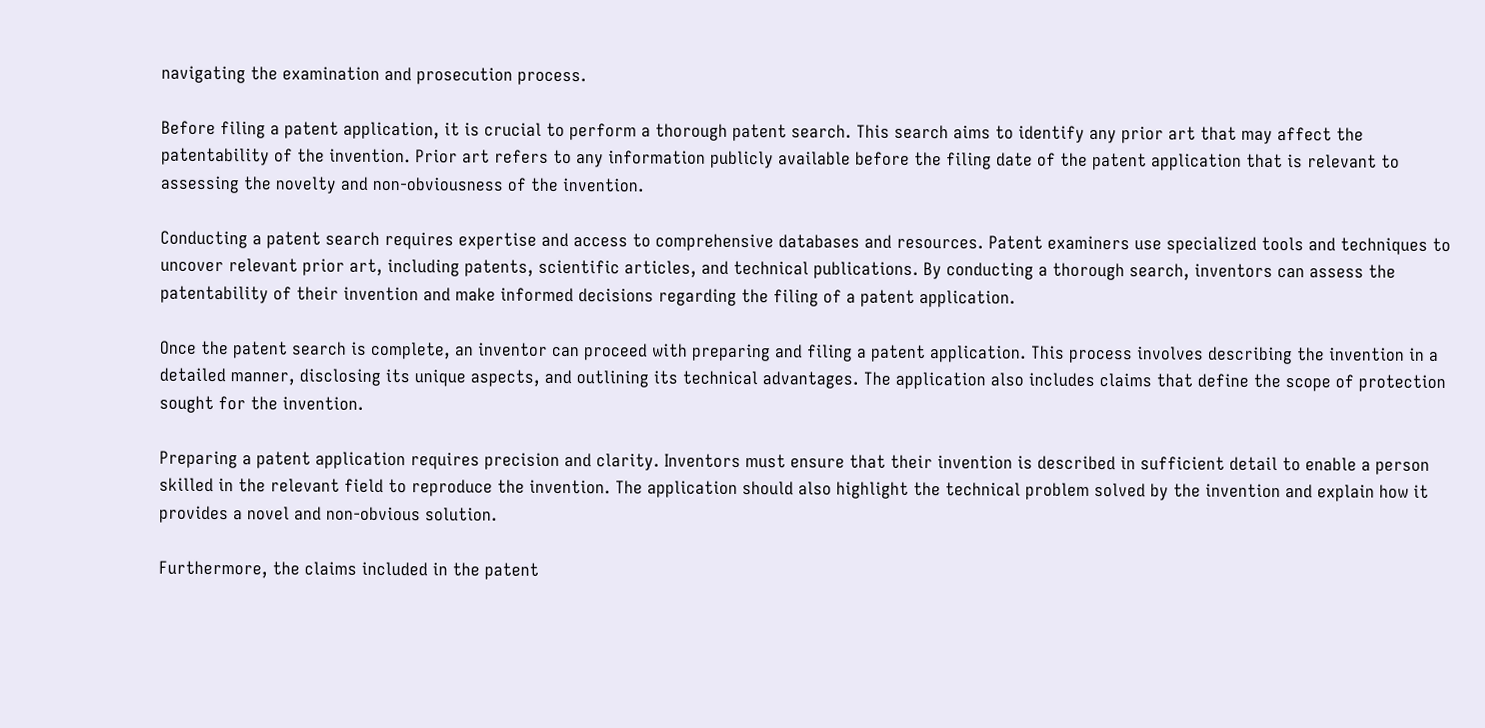navigating the examination and prosecution process.

Before filing a patent application, it is crucial to perform a thorough patent search. This search aims to identify any prior art that may affect the patentability of the invention. Prior art refers to any information publicly available before the filing date of the patent application that is relevant to assessing the novelty and non-obviousness of the invention.

Conducting a patent search requires expertise and access to comprehensive databases and resources. Patent examiners use specialized tools and techniques to uncover relevant prior art, including patents, scientific articles, and technical publications. By conducting a thorough search, inventors can assess the patentability of their invention and make informed decisions regarding the filing of a patent application.

Once the patent search is complete, an inventor can proceed with preparing and filing a patent application. This process involves describing the invention in a detailed manner, disclosing its unique aspects, and outlining its technical advantages. The application also includes claims that define the scope of protection sought for the invention.

Preparing a patent application requires precision and clarity. Inventors must ensure that their invention is described in sufficient detail to enable a person skilled in the relevant field to reproduce the invention. The application should also highlight the technical problem solved by the invention and explain how it provides a novel and non-obvious solution.

Furthermore, the claims included in the patent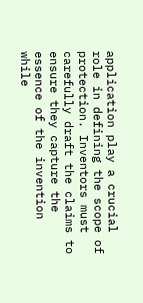application play a crucial role in defining the scope of protection. Inventors must carefully draft the claims to ensure they capture the essence of the invention while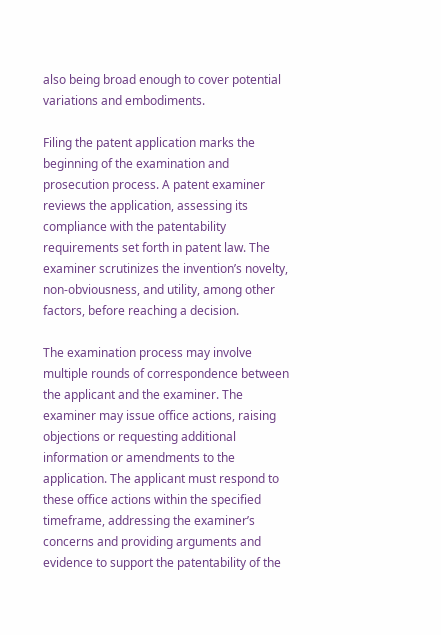also being broad enough to cover potential variations and embodiments.

Filing the patent application marks the beginning of the examination and prosecution process. A patent examiner reviews the application, assessing its compliance with the patentability requirements set forth in patent law. The examiner scrutinizes the invention’s novelty, non-obviousness, and utility, among other factors, before reaching a decision.

The examination process may involve multiple rounds of correspondence between the applicant and the examiner. The examiner may issue office actions, raising objections or requesting additional information or amendments to the application. The applicant must respond to these office actions within the specified timeframe, addressing the examiner’s concerns and providing arguments and evidence to support the patentability of the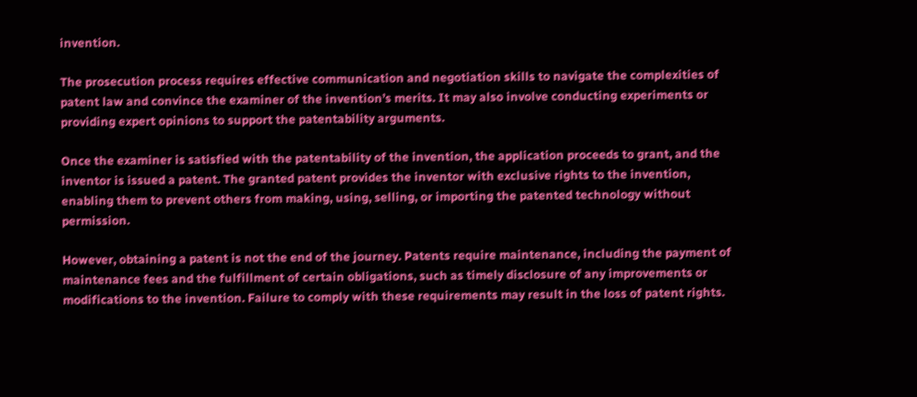invention.

The prosecution process requires effective communication and negotiation skills to navigate the complexities of patent law and convince the examiner of the invention’s merits. It may also involve conducting experiments or providing expert opinions to support the patentability arguments.

Once the examiner is satisfied with the patentability of the invention, the application proceeds to grant, and the inventor is issued a patent. The granted patent provides the inventor with exclusive rights to the invention, enabling them to prevent others from making, using, selling, or importing the patented technology without permission.

However, obtaining a patent is not the end of the journey. Patents require maintenance, including the payment of maintenance fees and the fulfillment of certain obligations, such as timely disclosure of any improvements or modifications to the invention. Failure to comply with these requirements may result in the loss of patent rights.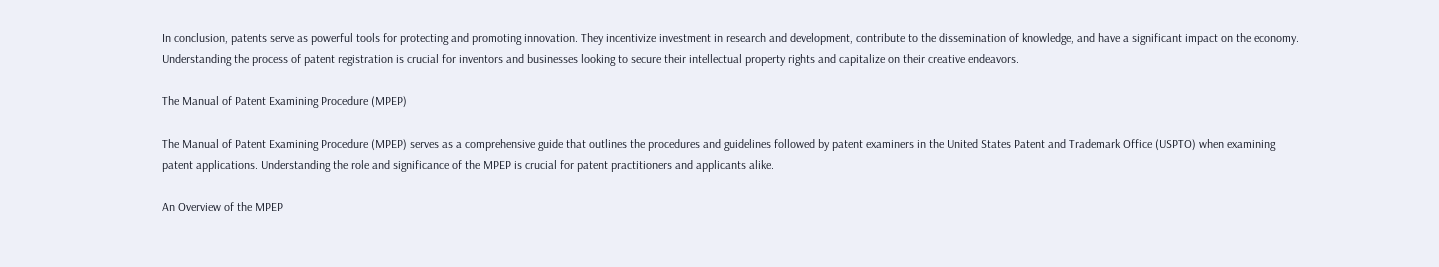In conclusion, patents serve as powerful tools for protecting and promoting innovation. They incentivize investment in research and development, contribute to the dissemination of knowledge, and have a significant impact on the economy. Understanding the process of patent registration is crucial for inventors and businesses looking to secure their intellectual property rights and capitalize on their creative endeavors.

The Manual of Patent Examining Procedure (MPEP)

The Manual of Patent Examining Procedure (MPEP) serves as a comprehensive guide that outlines the procedures and guidelines followed by patent examiners in the United States Patent and Trademark Office (USPTO) when examining patent applications. Understanding the role and significance of the MPEP is crucial for patent practitioners and applicants alike.

An Overview of the MPEP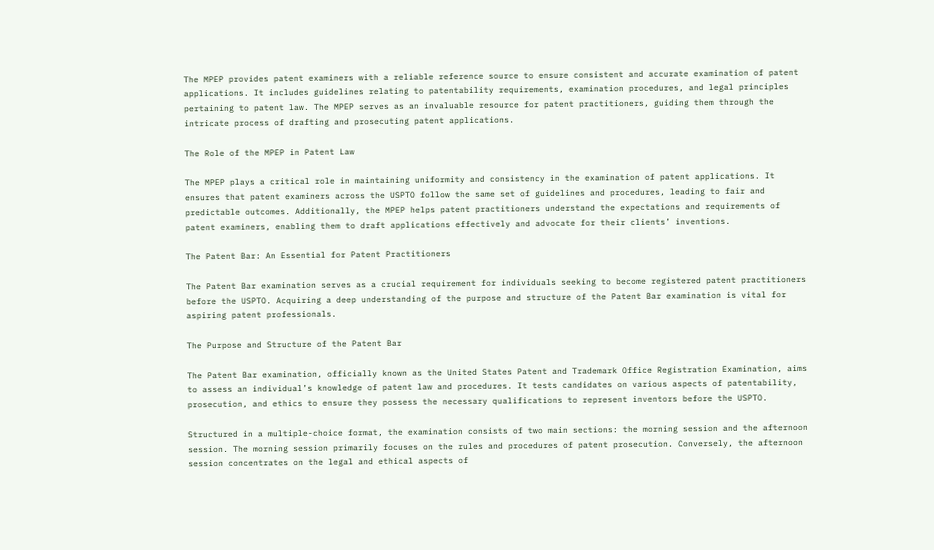The MPEP provides patent examiners with a reliable reference source to ensure consistent and accurate examination of patent applications. It includes guidelines relating to patentability requirements, examination procedures, and legal principles pertaining to patent law. The MPEP serves as an invaluable resource for patent practitioners, guiding them through the intricate process of drafting and prosecuting patent applications.

The Role of the MPEP in Patent Law

The MPEP plays a critical role in maintaining uniformity and consistency in the examination of patent applications. It ensures that patent examiners across the USPTO follow the same set of guidelines and procedures, leading to fair and predictable outcomes. Additionally, the MPEP helps patent practitioners understand the expectations and requirements of patent examiners, enabling them to draft applications effectively and advocate for their clients’ inventions.

The Patent Bar: An Essential for Patent Practitioners

The Patent Bar examination serves as a crucial requirement for individuals seeking to become registered patent practitioners before the USPTO. Acquiring a deep understanding of the purpose and structure of the Patent Bar examination is vital for aspiring patent professionals.

The Purpose and Structure of the Patent Bar

The Patent Bar examination, officially known as the United States Patent and Trademark Office Registration Examination, aims to assess an individual’s knowledge of patent law and procedures. It tests candidates on various aspects of patentability, prosecution, and ethics to ensure they possess the necessary qualifications to represent inventors before the USPTO.

Structured in a multiple-choice format, the examination consists of two main sections: the morning session and the afternoon session. The morning session primarily focuses on the rules and procedures of patent prosecution. Conversely, the afternoon session concentrates on the legal and ethical aspects of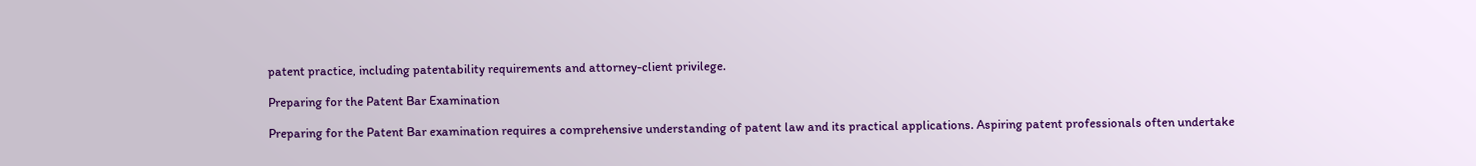patent practice, including patentability requirements and attorney-client privilege.

Preparing for the Patent Bar Examination

Preparing for the Patent Bar examination requires a comprehensive understanding of patent law and its practical applications. Aspiring patent professionals often undertake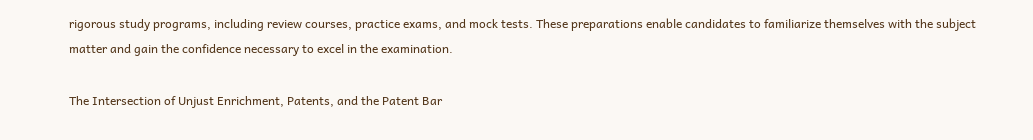rigorous study programs, including review courses, practice exams, and mock tests. These preparations enable candidates to familiarize themselves with the subject matter and gain the confidence necessary to excel in the examination.

The Intersection of Unjust Enrichment, Patents, and the Patent Bar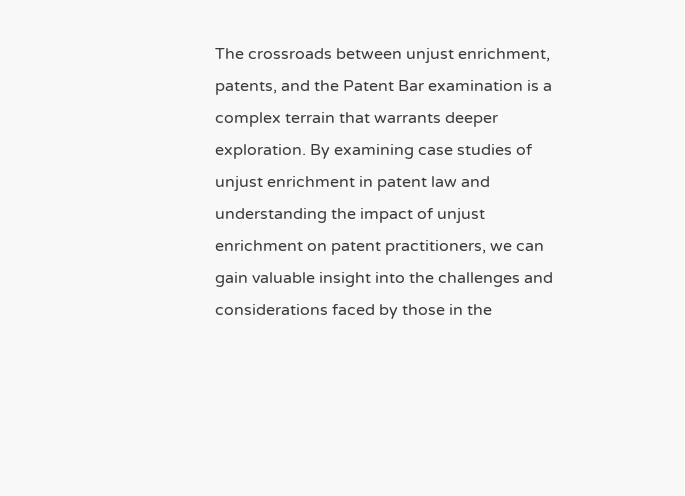The crossroads between unjust enrichment, patents, and the Patent Bar examination is a complex terrain that warrants deeper exploration. By examining case studies of unjust enrichment in patent law and understanding the impact of unjust enrichment on patent practitioners, we can gain valuable insight into the challenges and considerations faced by those in the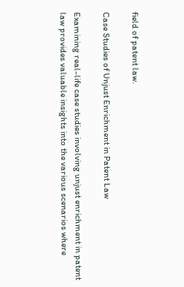field of patent law.

Case Studies of Unjust Enrichment in Patent Law

Examining real-life case studies involving unjust enrichment in patent law provides valuable insights into the various scenarios where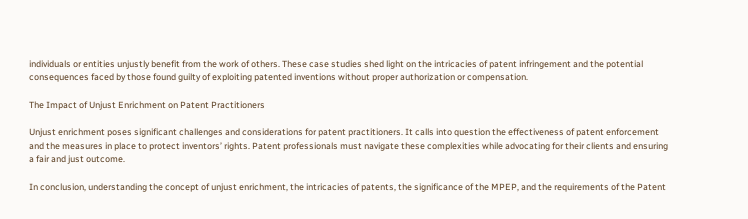individuals or entities unjustly benefit from the work of others. These case studies shed light on the intricacies of patent infringement and the potential consequences faced by those found guilty of exploiting patented inventions without proper authorization or compensation.

The Impact of Unjust Enrichment on Patent Practitioners

Unjust enrichment poses significant challenges and considerations for patent practitioners. It calls into question the effectiveness of patent enforcement and the measures in place to protect inventors’ rights. Patent professionals must navigate these complexities while advocating for their clients and ensuring a fair and just outcome.

In conclusion, understanding the concept of unjust enrichment, the intricacies of patents, the significance of the MPEP, and the requirements of the Patent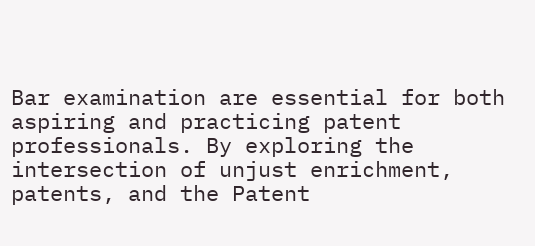Bar examination are essential for both aspiring and practicing patent professionals. By exploring the intersection of unjust enrichment, patents, and the Patent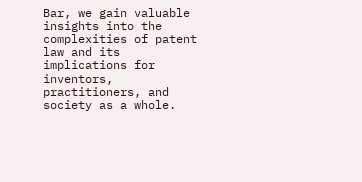Bar, we gain valuable insights into the complexities of patent law and its implications for inventors, practitioners, and society as a whole.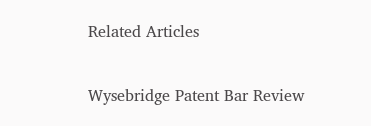Related Articles

Wysebridge Patent Bar Review